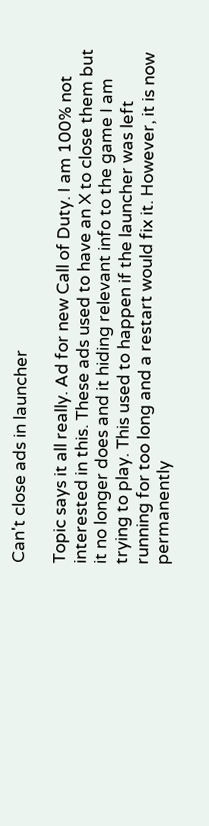Can't close ads in launcher

Topic says it all really. Ad for new Call of Duty. I am 100% not interested in this. These ads used to have an X to close them but it no longer does and it hiding relevant info to the game I am trying to play. This used to happen if the launcher was left running for too long and a restart would fix it. However, it is now permanently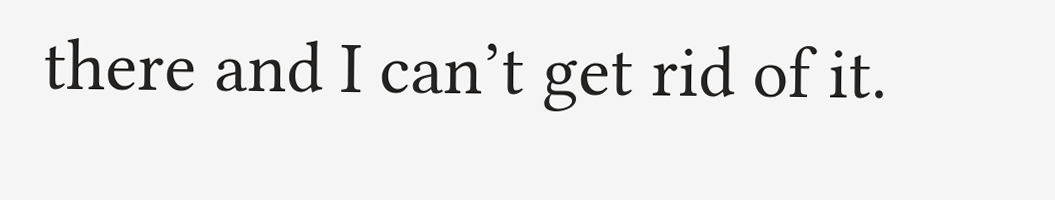there and I can’t get rid of it.